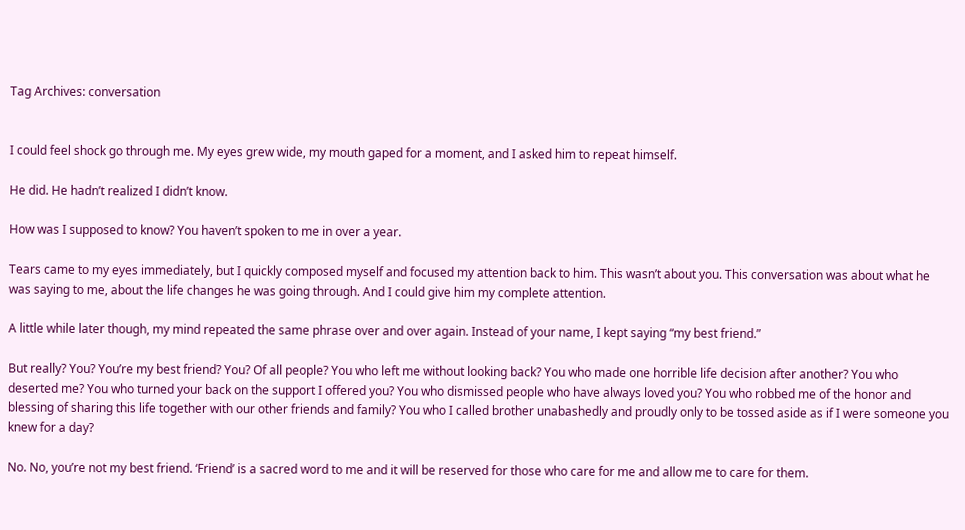Tag Archives: conversation


I could feel shock go through me. My eyes grew wide, my mouth gaped for a moment, and I asked him to repeat himself.

He did. He hadn’t realized I didn’t know.

How was I supposed to know? You haven’t spoken to me in over a year.

Tears came to my eyes immediately, but I quickly composed myself and focused my attention back to him. This wasn’t about you. This conversation was about what he was saying to me, about the life changes he was going through. And I could give him my complete attention.

A little while later though, my mind repeated the same phrase over and over again. Instead of your name, I kept saying “my best friend.”

But really? You? You’re my best friend? You? Of all people? You who left me without looking back? You who made one horrible life decision after another? You who deserted me? You who turned your back on the support I offered you? You who dismissed people who have always loved you? You who robbed me of the honor and blessing of sharing this life together with our other friends and family? You who I called brother unabashedly and proudly only to be tossed aside as if I were someone you knew for a day?

No. No, you’re not my best friend. ‘Friend’ is a sacred word to me and it will be reserved for those who care for me and allow me to care for them.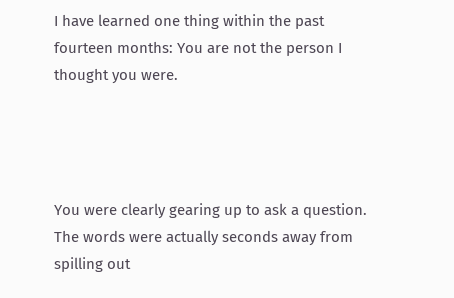I have learned one thing within the past fourteen months: You are not the person I thought you were.




You were clearly gearing up to ask a question. The words were actually seconds away from spilling out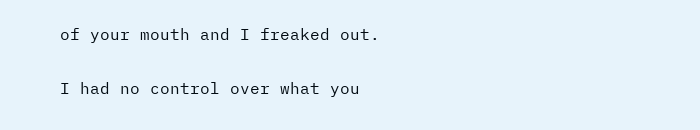of your mouth and I freaked out.

I had no control over what you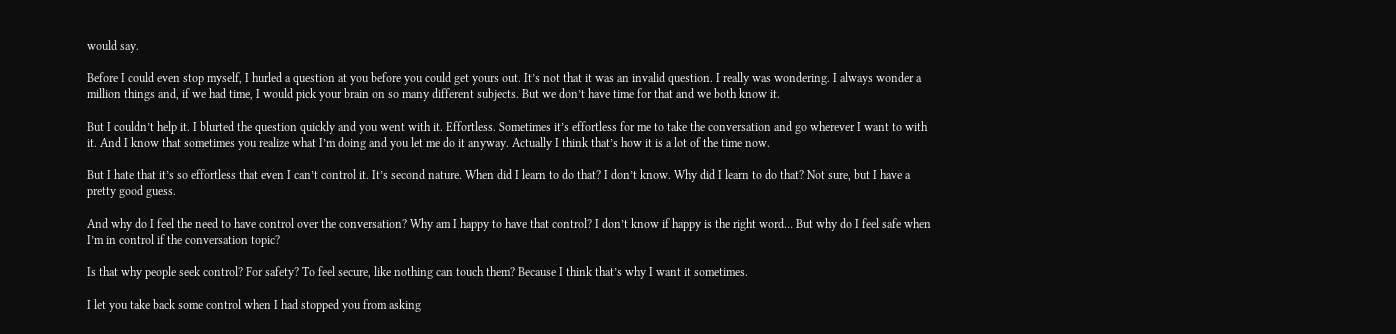would say.

Before I could even stop myself, I hurled a question at you before you could get yours out. It’s not that it was an invalid question. I really was wondering. I always wonder a million things and, if we had time, I would pick your brain on so many different subjects. But we don’t have time for that and we both know it.

But I couldn’t help it. I blurted the question quickly and you went with it. Effortless. Sometimes it’s effortless for me to take the conversation and go wherever I want to with it. And I know that sometimes you realize what I’m doing and you let me do it anyway. Actually I think that’s how it is a lot of the time now.

But I hate that it’s so effortless that even I can’t control it. It’s second nature. When did I learn to do that? I don’t know. Why did I learn to do that? Not sure, but I have a pretty good guess.

And why do I feel the need to have control over the conversation? Why am I happy to have that control? I don’t know if happy is the right word… But why do I feel safe when I’m in control if the conversation topic?

Is that why people seek control? For safety? To feel secure, like nothing can touch them? Because I think that’s why I want it sometimes.

I let you take back some control when I had stopped you from asking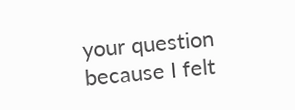your question because I felt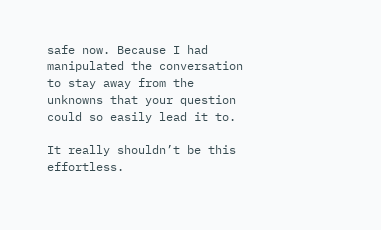safe now. Because I had manipulated the conversation to stay away from the unknowns that your question could so easily lead it to.

It really shouldn’t be this effortless.